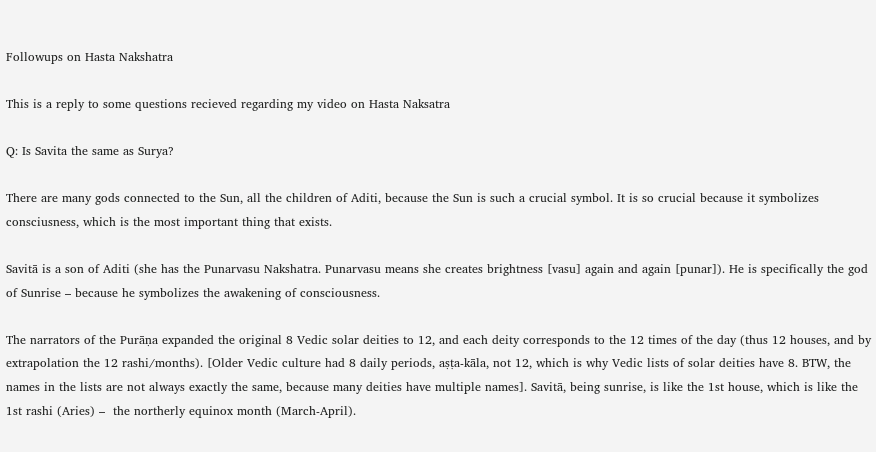Followups on Hasta Nakshatra

This is a reply to some questions recieved regarding my video on Hasta Naksatra

Q: Is Savita the same as Surya?

There are many gods connected to the Sun, all the children of Aditi, because the Sun is such a crucial symbol. It is so crucial because it symbolizes consciusness, which is the most important thing that exists.

Savitā is a son of Aditi (she has the Punarvasu Nakshatra. Punarvasu means she creates brightness [vasu] again and again [punar]). He is specifically the god of Sunrise – because he symbolizes the awakening of consciousness.

The narrators of the Purāṇa expanded the original 8 Vedic solar deities to 12, and each deity corresponds to the 12 times of the day (thus 12 houses, and by extrapolation the 12 rashi/months). [Older Vedic culture had 8 daily periods, aṣṭa-kāla, not 12, which is why Vedic lists of solar deities have 8. BTW, the names in the lists are not always exactly the same, because many deities have multiple names]. Savitā, being sunrise, is like the 1st house, which is like the 1st rashi (Aries) –  the northerly equinox month (March-April).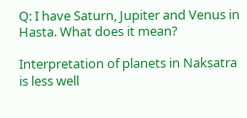Q: I have Saturn, Jupiter and Venus in Hasta. What does it mean?

Interpretation of planets in Nakṣatra is less well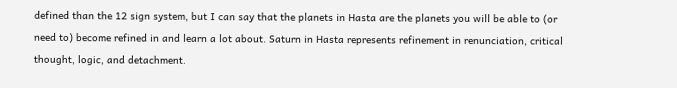defined than the 12 sign system, but I can say that the planets in Hasta are the planets you will be able to (or need to) become refined in and learn a lot about. Saturn in Hasta represents refinement in renunciation, critical thought, logic, and detachment.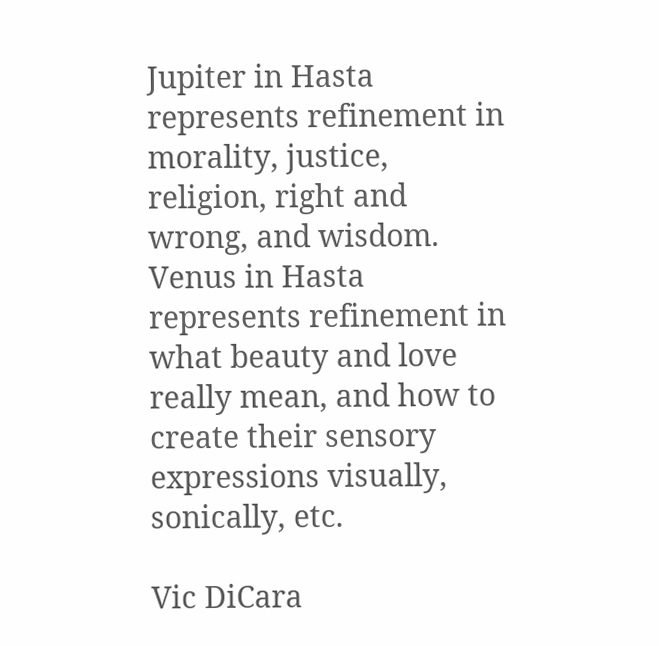Jupiter in Hasta represents refinement in morality, justice, religion, right and wrong, and wisdom. Venus in Hasta represents refinement in what beauty and love really mean, and how to create their sensory expressions visually, sonically, etc.

Vic DiCara